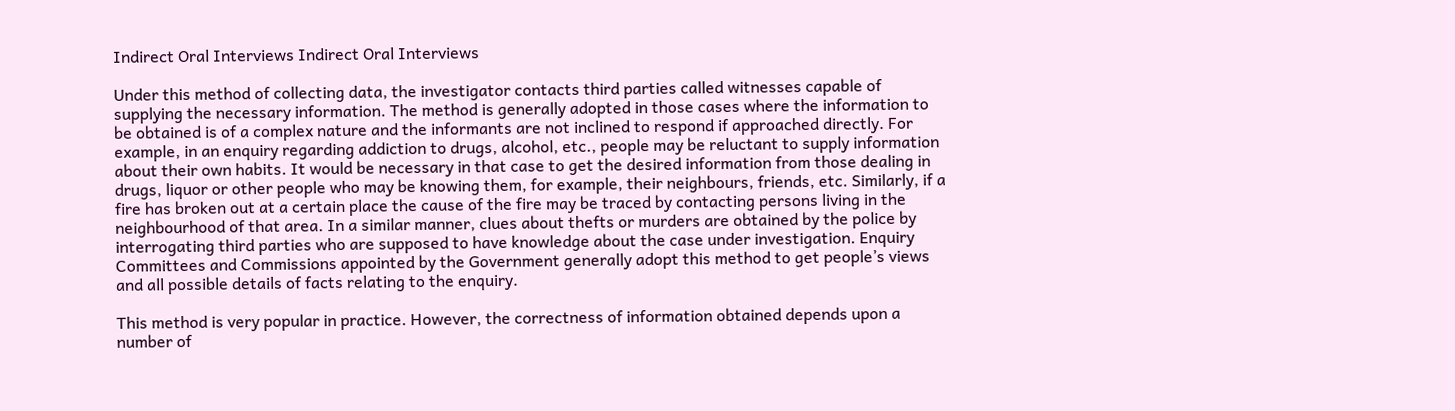Indirect Oral Interviews Indirect Oral Interviews

Under this method of collecting data, the investigator contacts third parties called witnesses capable of supplying the necessary information. The method is generally adopted in those cases where the information to be obtained is of a complex nature and the informants are not inclined to respond if approached directly. For example, in an enquiry regarding addiction to drugs, alcohol, etc., people may be reluctant to supply information about their own habits. It would be necessary in that case to get the desired information from those dealing in drugs, liquor or other people who may be knowing them, for example, their neighbours, friends, etc. Similarly, if a fire has broken out at a certain place the cause of the fire may be traced by contacting persons living in the neighbourhood of that area. In a similar manner, clues about thefts or murders are obtained by the police by interrogating third parties who are supposed to have knowledge about the case under investigation. Enquiry Committees and Commissions appointed by the Government generally adopt this method to get people’s views and all possible details of facts relating to the enquiry.

This method is very popular in practice. However, the correctness of information obtained depends upon a number of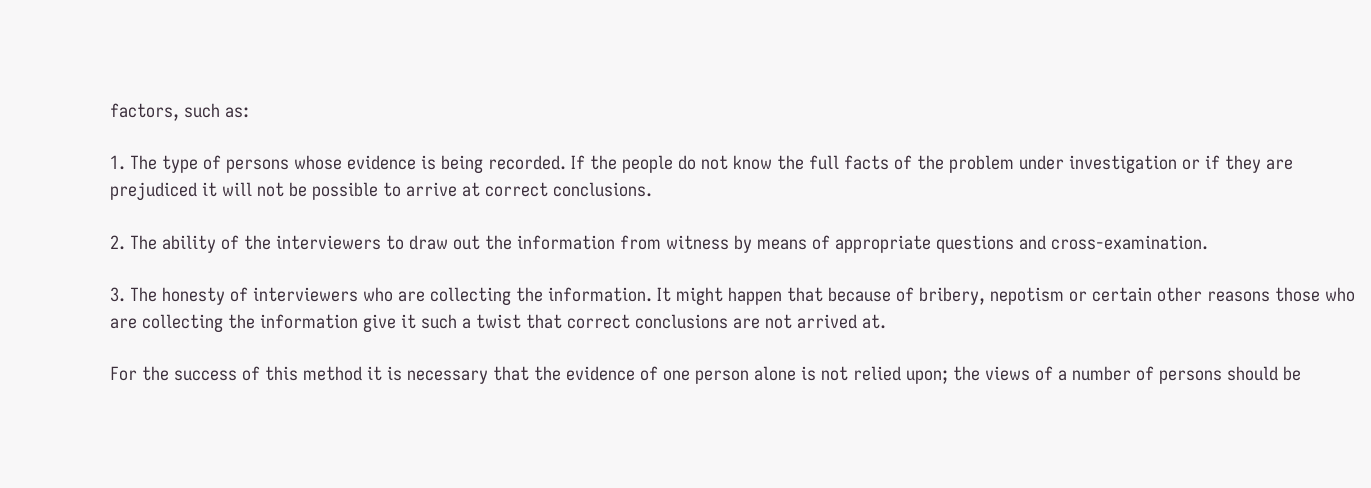factors, such as:

1. The type of persons whose evidence is being recorded. If the people do not know the full facts of the problem under investigation or if they are prejudiced it will not be possible to arrive at correct conclusions.

2. The ability of the interviewers to draw out the information from witness by means of appropriate questions and cross-examination.

3. The honesty of interviewers who are collecting the information. It might happen that because of bribery, nepotism or certain other reasons those who are collecting the information give it such a twist that correct conclusions are not arrived at.

For the success of this method it is necessary that the evidence of one person alone is not relied upon; the views of a number of persons should be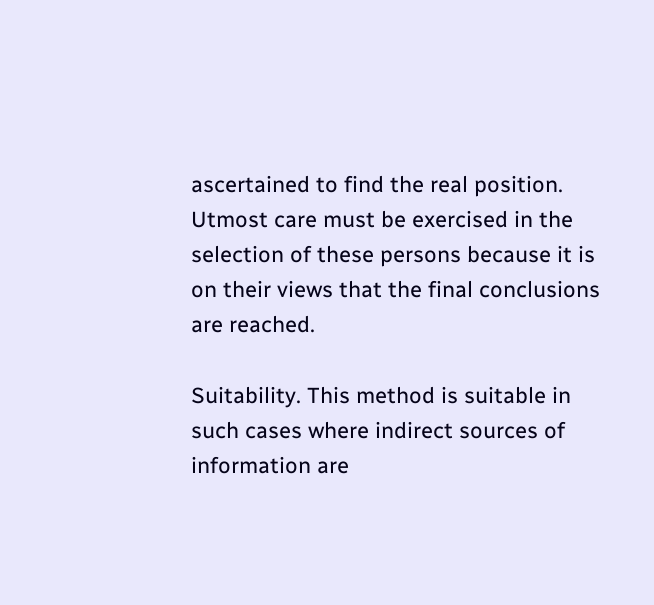ascertained to find the real position. Utmost care must be exercised in the selection of these persons because it is on their views that the final conclusions are reached.

Suitability. This method is suitable in such cases where indirect sources of information are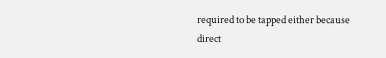required to be tapped either because direct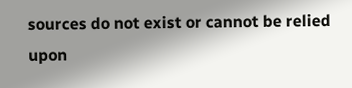sources do not exist or cannot be relied upon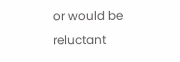or would be reluctant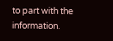to part with the information.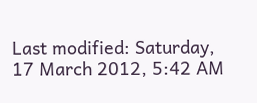Last modified: Saturday, 17 March 2012, 5:42 AM